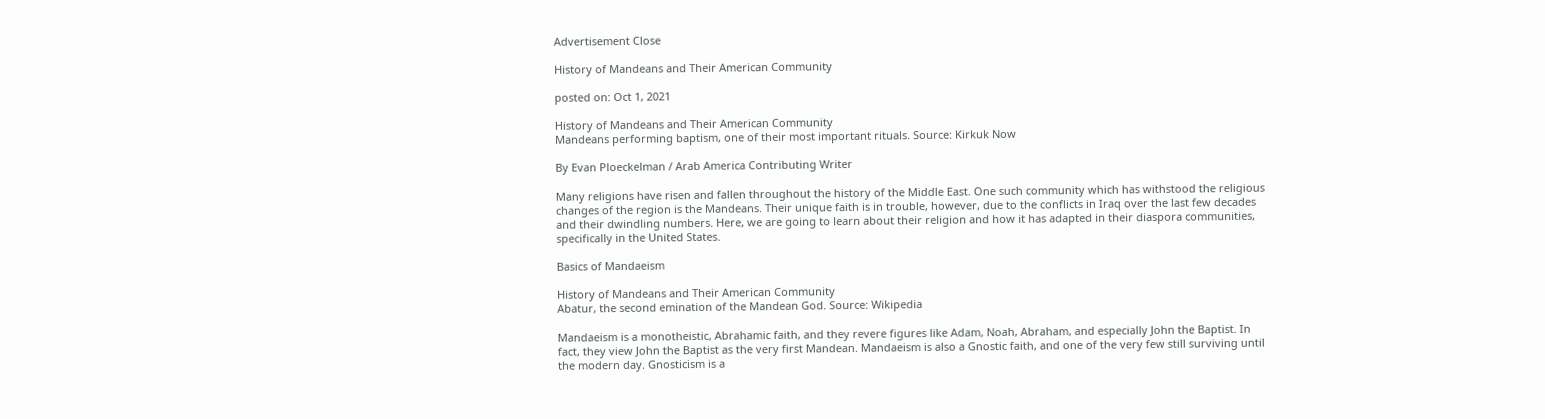Advertisement Close

History of Mandeans and Their American Community

posted on: Oct 1, 2021

History of Mandeans and Their American Community
Mandeans performing baptism, one of their most important rituals. Source: Kirkuk Now

By Evan Ploeckelman / Arab America Contributing Writer

Many religions have risen and fallen throughout the history of the Middle East. One such community which has withstood the religious changes of the region is the Mandeans. Their unique faith is in trouble, however, due to the conflicts in Iraq over the last few decades and their dwindling numbers. Here, we are going to learn about their religion and how it has adapted in their diaspora communities, specifically in the United States.

Basics of Mandaeism

History of Mandeans and Their American Community
Abatur, the second emination of the Mandean God. Source: Wikipedia

Mandaeism is a monotheistic, Abrahamic faith, and they revere figures like Adam, Noah, Abraham, and especially John the Baptist. In fact, they view John the Baptist as the very first Mandean. Mandaeism is also a Gnostic faith, and one of the very few still surviving until the modern day. Gnosticism is a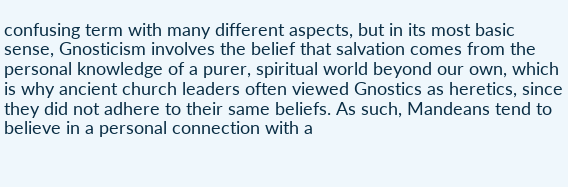confusing term with many different aspects, but in its most basic sense, Gnosticism involves the belief that salvation comes from the personal knowledge of a purer, spiritual world beyond our own, which is why ancient church leaders often viewed Gnostics as heretics, since they did not adhere to their same beliefs. As such, Mandeans tend to believe in a personal connection with a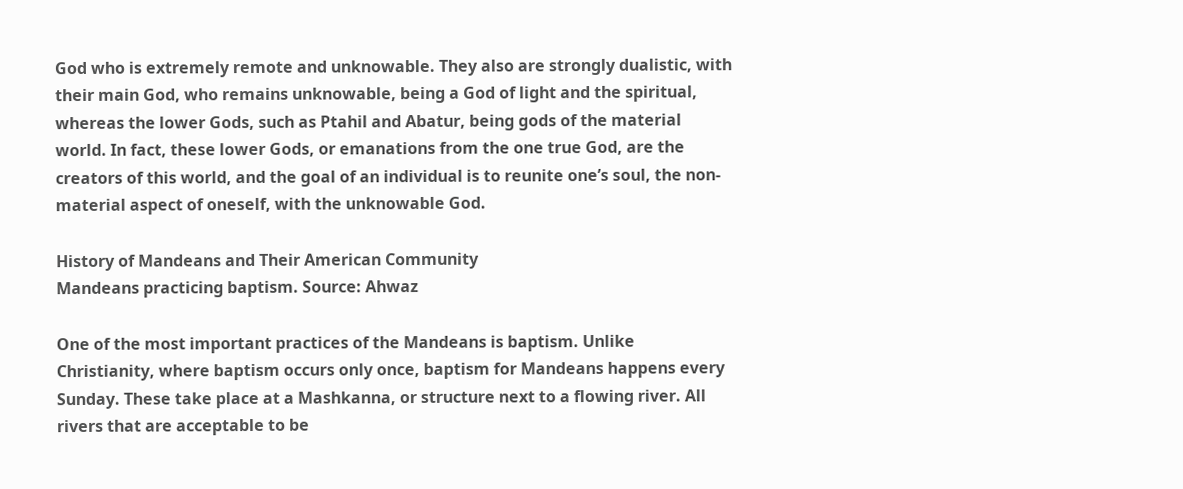God who is extremely remote and unknowable. They also are strongly dualistic, with their main God, who remains unknowable, being a God of light and the spiritual, whereas the lower Gods, such as Ptahil and Abatur, being gods of the material world. In fact, these lower Gods, or emanations from the one true God, are the creators of this world, and the goal of an individual is to reunite one’s soul, the non-material aspect of oneself, with the unknowable God.

History of Mandeans and Their American Community
Mandeans practicing baptism. Source: Ahwaz

One of the most important practices of the Mandeans is baptism. Unlike Christianity, where baptism occurs only once, baptism for Mandeans happens every Sunday. These take place at a Mashkanna, or structure next to a flowing river. All rivers that are acceptable to be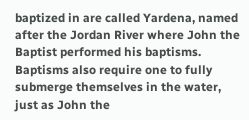baptized in are called Yardena, named after the Jordan River where John the Baptist performed his baptisms. Baptisms also require one to fully submerge themselves in the water, just as John the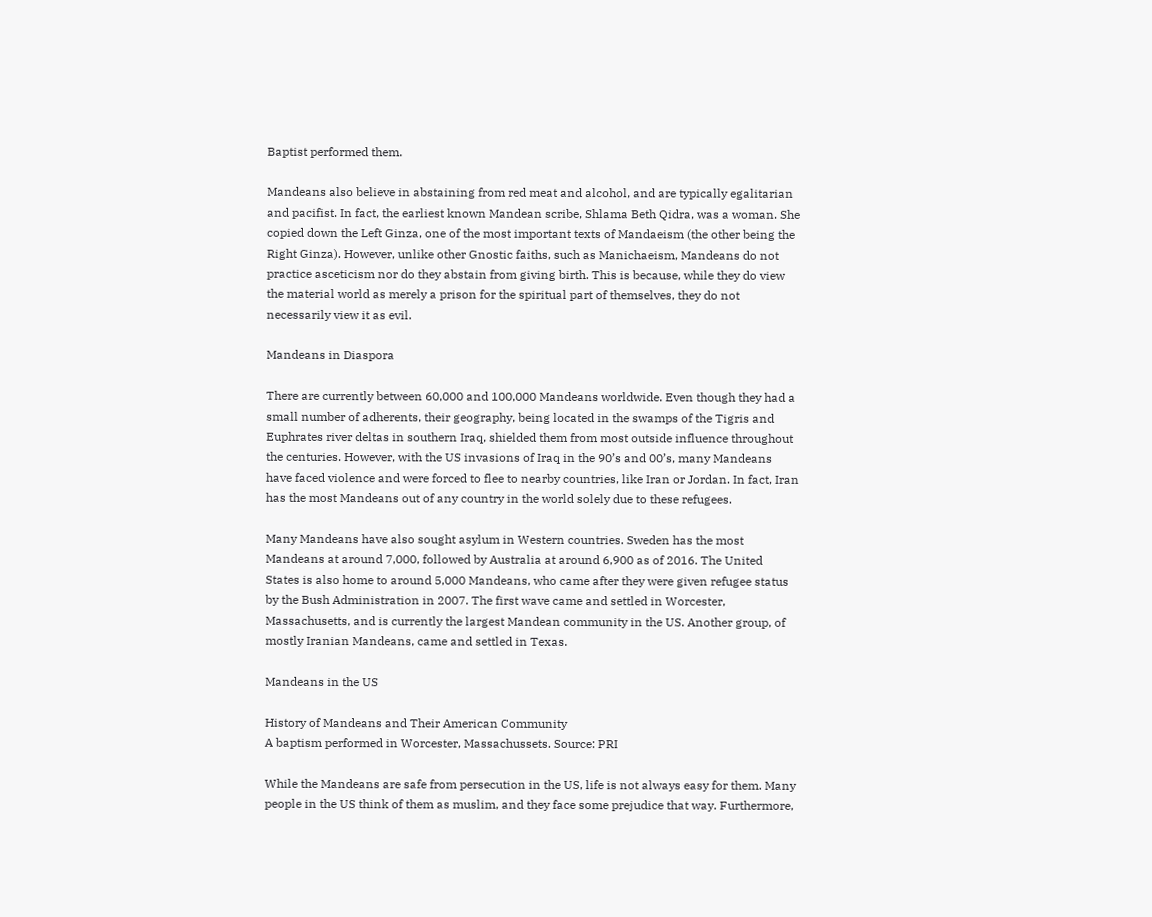Baptist performed them.

Mandeans also believe in abstaining from red meat and alcohol, and are typically egalitarian and pacifist. In fact, the earliest known Mandean scribe, Shlama Beth Qidra, was a woman. She copied down the Left Ginza, one of the most important texts of Mandaeism (the other being the Right Ginza). However, unlike other Gnostic faiths, such as Manichaeism, Mandeans do not practice asceticism nor do they abstain from giving birth. This is because, while they do view the material world as merely a prison for the spiritual part of themselves, they do not necessarily view it as evil.

Mandeans in Diaspora

There are currently between 60,000 and 100,000 Mandeans worldwide. Even though they had a small number of adherents, their geography, being located in the swamps of the Tigris and Euphrates river deltas in southern Iraq, shielded them from most outside influence throughout the centuries. However, with the US invasions of Iraq in the 90’s and 00’s, many Mandeans have faced violence and were forced to flee to nearby countries, like Iran or Jordan. In fact, Iran has the most Mandeans out of any country in the world solely due to these refugees.

Many Mandeans have also sought asylum in Western countries. Sweden has the most Mandeans at around 7,000, followed by Australia at around 6,900 as of 2016. The United States is also home to around 5,000 Mandeans, who came after they were given refugee status by the Bush Administration in 2007. The first wave came and settled in Worcester, Massachusetts, and is currently the largest Mandean community in the US. Another group, of mostly Iranian Mandeans, came and settled in Texas.

Mandeans in the US

History of Mandeans and Their American Community
A baptism performed in Worcester, Massachussets. Source: PRI

While the Mandeans are safe from persecution in the US, life is not always easy for them. Many people in the US think of them as muslim, and they face some prejudice that way. Furthermore,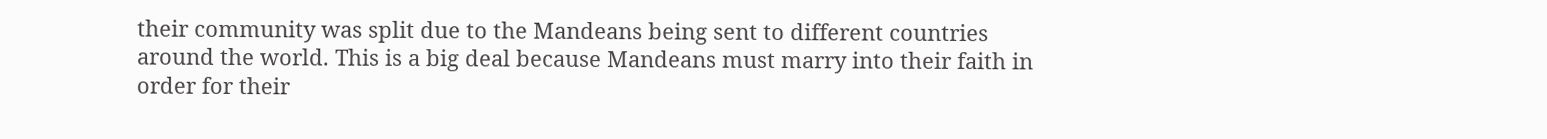their community was split due to the Mandeans being sent to different countries around the world. This is a big deal because Mandeans must marry into their faith in order for their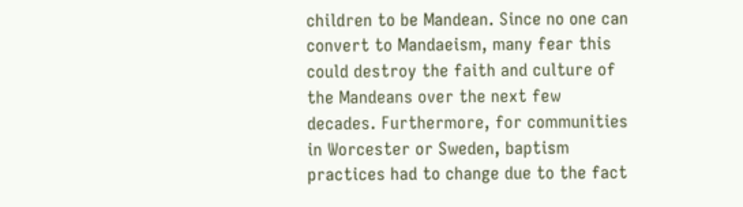children to be Mandean. Since no one can convert to Mandaeism, many fear this could destroy the faith and culture of the Mandeans over the next few decades. Furthermore, for communities in Worcester or Sweden, baptism practices had to change due to the fact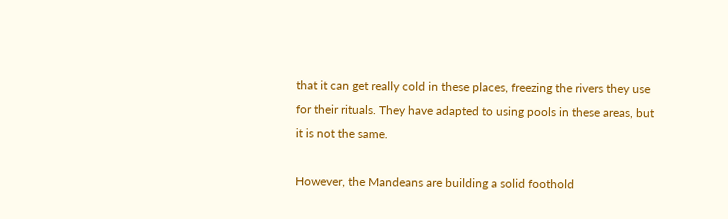that it can get really cold in these places, freezing the rivers they use for their rituals. They have adapted to using pools in these areas, but it is not the same.

However, the Mandeans are building a solid foothold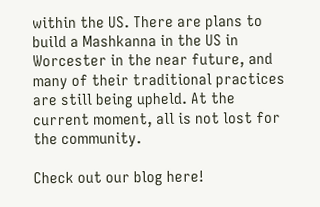within the US. There are plans to build a Mashkanna in the US in Worcester in the near future, and many of their traditional practices are still being upheld. At the current moment, all is not lost for the community.

Check out our blog here!